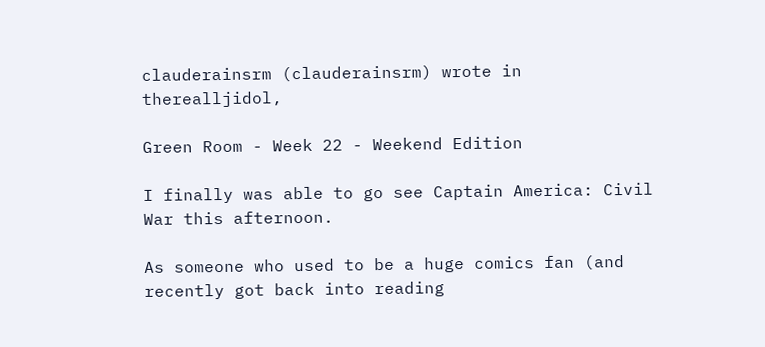clauderainsrm (clauderainsrm) wrote in therealljidol,

Green Room - Week 22 - Weekend Edition

I finally was able to go see Captain America: Civil War this afternoon.

As someone who used to be a huge comics fan (and recently got back into reading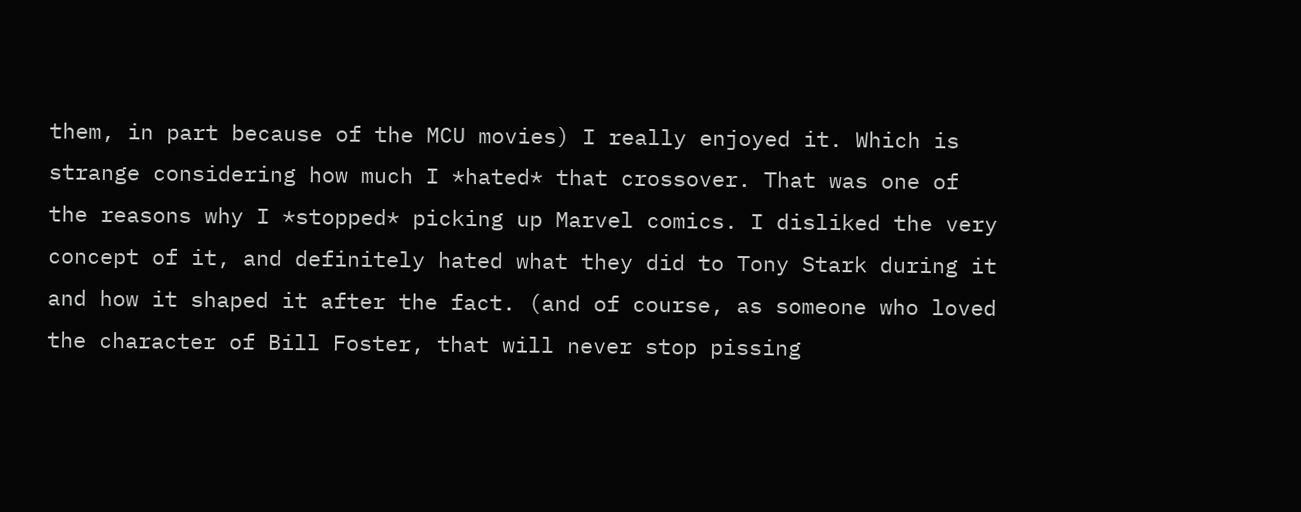them, in part because of the MCU movies) I really enjoyed it. Which is strange considering how much I *hated* that crossover. That was one of the reasons why I *stopped* picking up Marvel comics. I disliked the very concept of it, and definitely hated what they did to Tony Stark during it and how it shaped it after the fact. (and of course, as someone who loved the character of Bill Foster, that will never stop pissing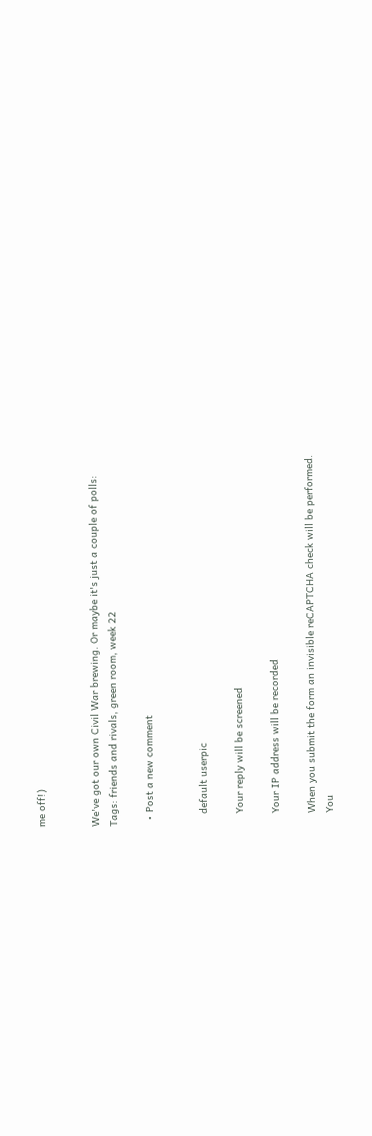me off!)


We've got our own Civil War brewing. Or maybe it's just a couple of polls:
Tags: friends and rivals, green room, week 22

  • Post a new comment


    default userpic

    Your reply will be screened

    Your IP address will be recorded

    When you submit the form an invisible reCAPTCHA check will be performed.
    You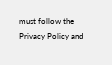must follow the Privacy Policy and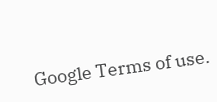Google Terms of use.